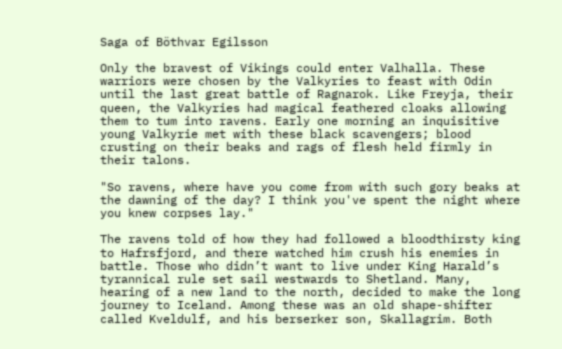Saga of Böthvar Egilsson

Only the bravest of Vikings could enter Valhalla. These warriors were chosen by the Valkyries to feast with Odin until the last great battle of Ragnarok. Like Freyja, their queen, the Valkyries had magical feathered cloaks allowing them to tum into ravens. Early one morning an inquisitive young Valkyrie met with these black scavengers; blood crusting on their beaks and rags of flesh held firmly in their talons.

"So ravens, where have you come from with such gory beaks at the dawning of the day? I think you've spent the night where you knew corpses lay."

The ravens told of how they had followed a bloodthirsty king to Hafrsfjord, and there watched him crush his enemies in battle. Those who didn’t want to live under King Harald’s tyrannical rule set sail westwards to Shetland. Many, hearing of a new land to the north, decided to make the long journey to Iceland. Among these was an old shape-shifter called Kveldulf, and his berserker son, Skallagrim. Both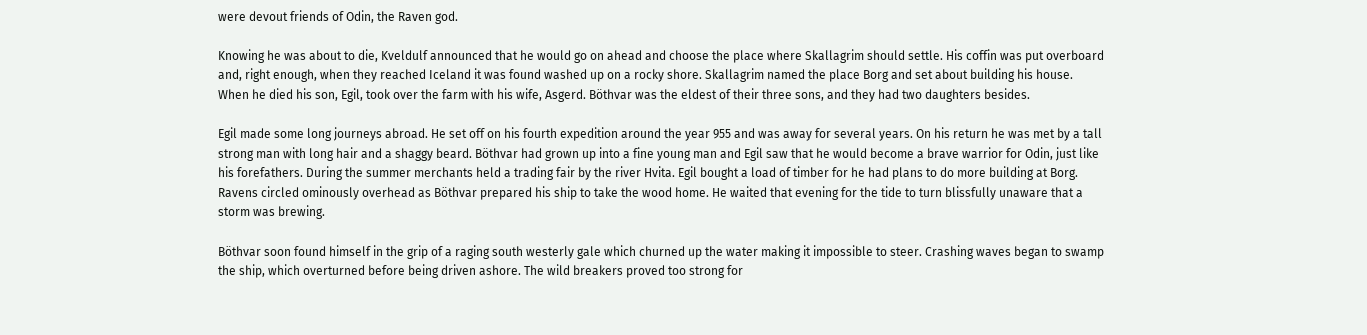were devout friends of Odin, the Raven god.

Knowing he was about to die, Kveldulf announced that he would go on ahead and choose the place where Skallagrim should settle. His coffin was put overboard and, right enough, when they reached Iceland it was found washed up on a rocky shore. Skallagrim named the place Borg and set about building his house. When he died his son, Egil, took over the farm with his wife, Asgerd. Böthvar was the eldest of their three sons, and they had two daughters besides.

Egil made some long journeys abroad. He set off on his fourth expedition around the year 955 and was away for several years. On his return he was met by a tall strong man with long hair and a shaggy beard. Böthvar had grown up into a fine young man and Egil saw that he would become a brave warrior for Odin, just like his forefathers. During the summer merchants held a trading fair by the river Hvita. Egil bought a load of timber for he had plans to do more building at Borg. Ravens circled ominously overhead as Böthvar prepared his ship to take the wood home. He waited that evening for the tide to turn blissfully unaware that a storm was brewing.

Böthvar soon found himself in the grip of a raging south westerly gale which churned up the water making it impossible to steer. Crashing waves began to swamp the ship, which overturned before being driven ashore. The wild breakers proved too strong for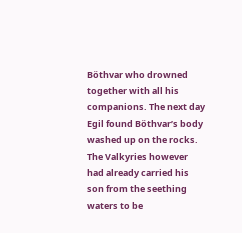Böthvar who drowned together with all his companions. The next day Egil found Böthvar’s body washed up on the rocks. The Valkyries however had already carried his son from the seething waters to be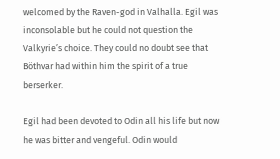welcomed by the Raven-god in Valhalla. Egil was inconsolable but he could not question the Valkyrie’s choice. They could no doubt see that Böthvar had within him the spirit of a true berserker.

Egil had been devoted to Odin all his life but now he was bitter and vengeful. Odin would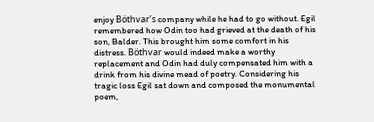enjoy Böthvar’s company while he had to go without. Egil remembered how Odin too had grieved at the death of his son, Balder. This brought him some comfort in his distress. Böthvar would indeed make a worthy replacement and Odin had duly compensated him with a drink from his divine mead of poetry. Considering his tragic loss Egil sat down and composed the monumental poem,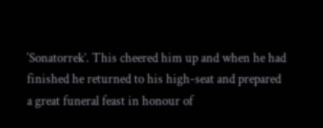‘Sonatorrek’. This cheered him up and when he had finished he returned to his high-seat and prepared a great funeral feast in honour of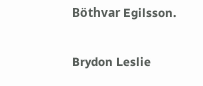Böthvar Egilsson.

Brydon Leslie